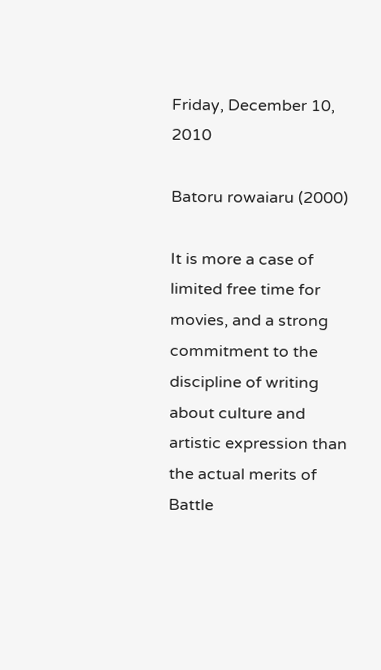Friday, December 10, 2010

Batoru rowaiaru (2000)

It is more a case of limited free time for movies, and a strong commitment to the discipline of writing about culture and artistic expression than the actual merits of Battle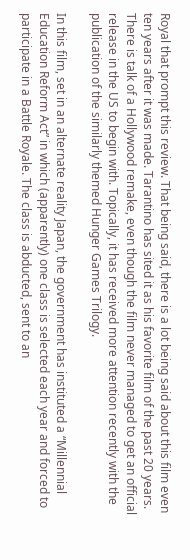Royal that prompt this review. That being said, there is a lot being said about this film even ten years after it was made. Tarantino has sited it as his favorite film of the past 20 years. There is talk of a Hollywood remake, even though the film never managed to get an official release in the US to begin with. Topically, it has received more attention recently with the publication of the similarly themed Hunger Games Trilogy.

In this film, set in an alternate reality Japan, the government has instituted a “Millennial Education Reform Act” in which (apparently) one class is selected each year and forced to participate in a Battle Royale. The class is abducted, sent to an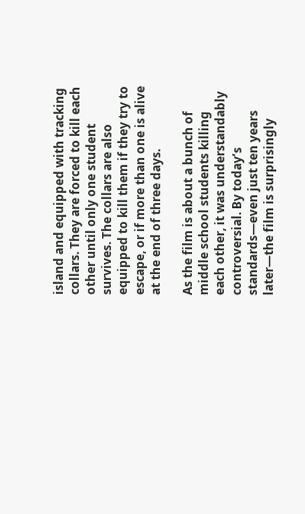island and equipped with tracking collars. They are forced to kill each other until only one student survives. The collars are also equipped to kill them if they try to escape, or if more than one is alive at the end of three days.

As the film is about a bunch of middle school students killing each other, it was understandably controversial. By today’s standards—even just ten years later—the film is surprisingly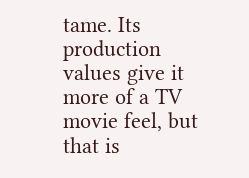tame. Its production values give it more of a TV movie feel, but that is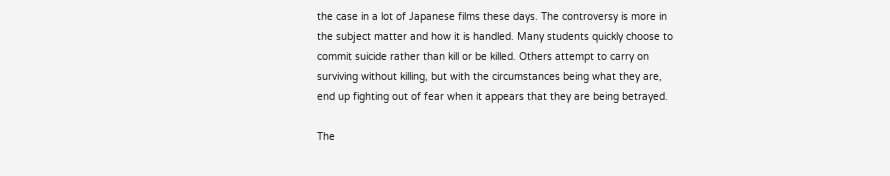the case in a lot of Japanese films these days. The controversy is more in the subject matter and how it is handled. Many students quickly choose to commit suicide rather than kill or be killed. Others attempt to carry on surviving without killing, but with the circumstances being what they are, end up fighting out of fear when it appears that they are being betrayed.

The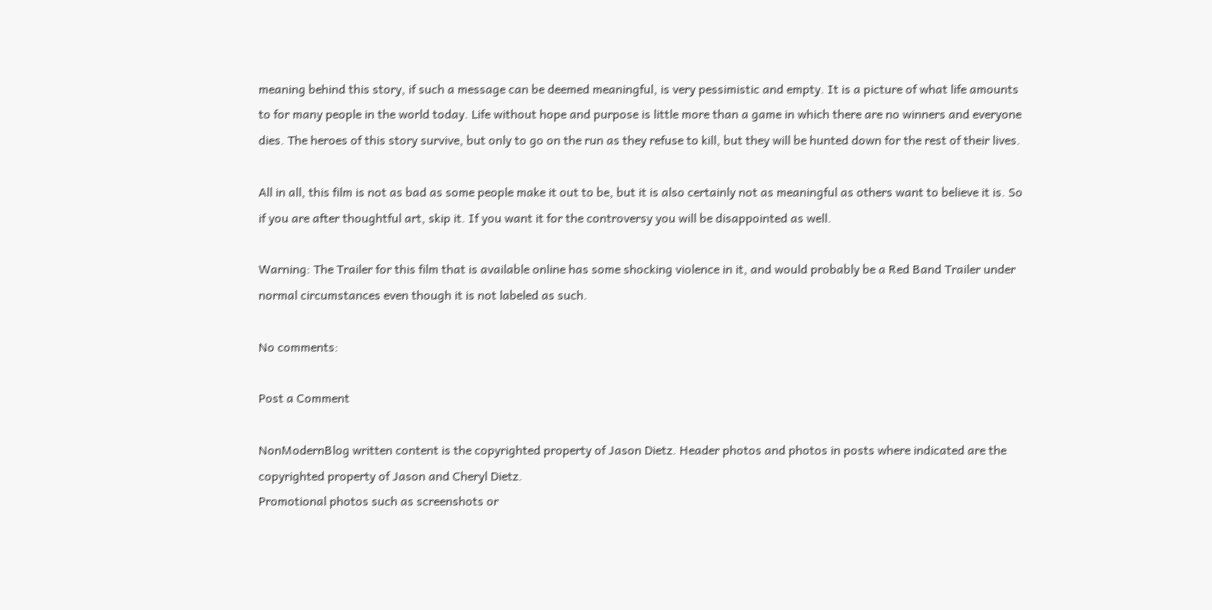meaning behind this story, if such a message can be deemed meaningful, is very pessimistic and empty. It is a picture of what life amounts to for many people in the world today. Life without hope and purpose is little more than a game in which there are no winners and everyone dies. The heroes of this story survive, but only to go on the run as they refuse to kill, but they will be hunted down for the rest of their lives.

All in all, this film is not as bad as some people make it out to be, but it is also certainly not as meaningful as others want to believe it is. So if you are after thoughtful art, skip it. If you want it for the controversy you will be disappointed as well.

Warning: The Trailer for this film that is available online has some shocking violence in it, and would probably be a Red Band Trailer under normal circumstances even though it is not labeled as such.

No comments:

Post a Comment

NonModernBlog written content is the copyrighted property of Jason Dietz. Header photos and photos in posts where indicated are the copyrighted property of Jason and Cheryl Dietz.
Promotional photos such as screenshots or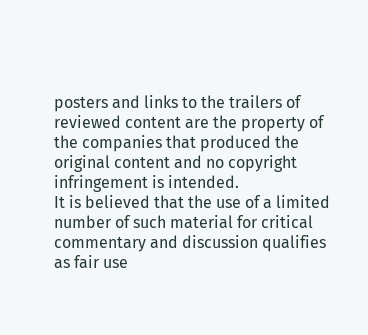posters and links to the trailers of reviewed content are the property of the companies that produced the original content and no copyright infringement is intended.
It is believed that the use of a limited number of such material for critical commentary and discussion qualifies as fair use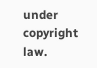under copyright law.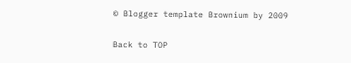© Blogger template Brownium by 2009

Back to TOP